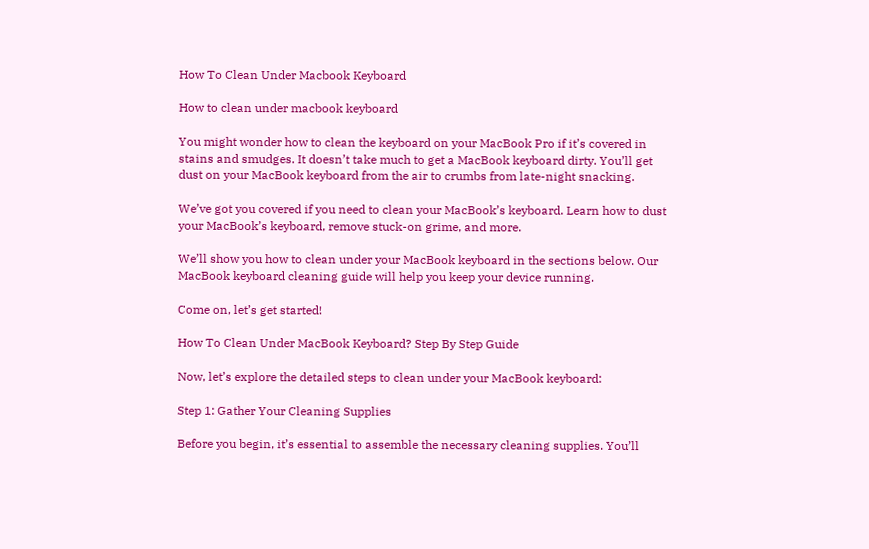How To Clean Under Macbook Keyboard

How to clean under macbook keyboard

You might wonder how to clean the keyboard on your MacBook Pro if it’s covered in stains and smudges. It doesn’t take much to get a MacBook keyboard dirty. You’ll get dust on your MacBook keyboard from the air to crumbs from late-night snacking.

We’ve got you covered if you need to clean your MacBook’s keyboard. Learn how to dust your MacBook’s keyboard, remove stuck-on grime, and more.

We’ll show you how to clean under your MacBook keyboard in the sections below. Our MacBook keyboard cleaning guide will help you keep your device running.

Come on, let’s get started!

How To Clean Under MacBook Keyboard? Step By Step Guide

Now, let’s explore the detailed steps to clean under your MacBook keyboard:

Step 1: Gather Your Cleaning Supplies

Before you begin, it’s essential to assemble the necessary cleaning supplies. You’ll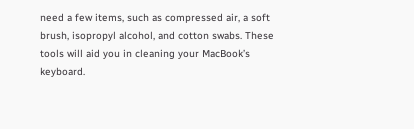need a few items, such as compressed air, a soft brush, isopropyl alcohol, and cotton swabs. These tools will aid you in cleaning your MacBook’s keyboard.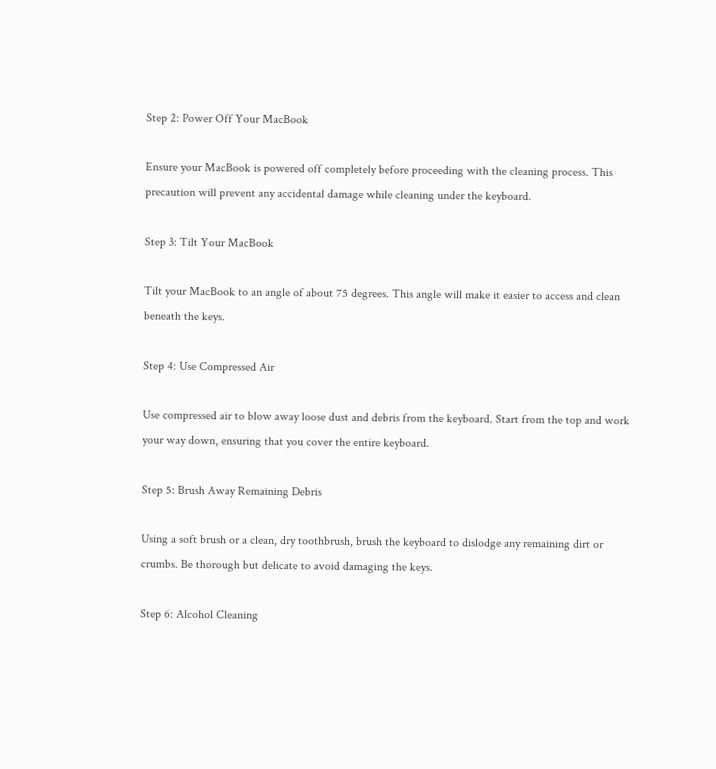Step 2: Power Off Your MacBook

Ensure your MacBook is powered off completely before proceeding with the cleaning process. This precaution will prevent any accidental damage while cleaning under the keyboard.

Step 3: Tilt Your MacBook

Tilt your MacBook to an angle of about 75 degrees. This angle will make it easier to access and clean beneath the keys.

Step 4: Use Compressed Air

Use compressed air to blow away loose dust and debris from the keyboard. Start from the top and work your way down, ensuring that you cover the entire keyboard.

Step 5: Brush Away Remaining Debris

Using a soft brush or a clean, dry toothbrush, brush the keyboard to dislodge any remaining dirt or crumbs. Be thorough but delicate to avoid damaging the keys.

Step 6: Alcohol Cleaning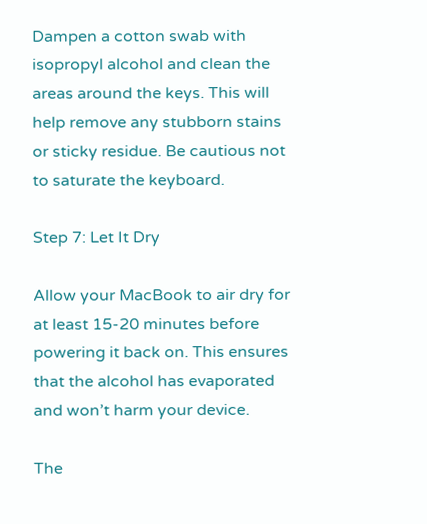Dampen a cotton swab with isopropyl alcohol and clean the areas around the keys. This will help remove any stubborn stains or sticky residue. Be cautious not to saturate the keyboard.

Step 7: Let It Dry

Allow your MacBook to air dry for at least 15-20 minutes before powering it back on. This ensures that the alcohol has evaporated and won’t harm your device.

The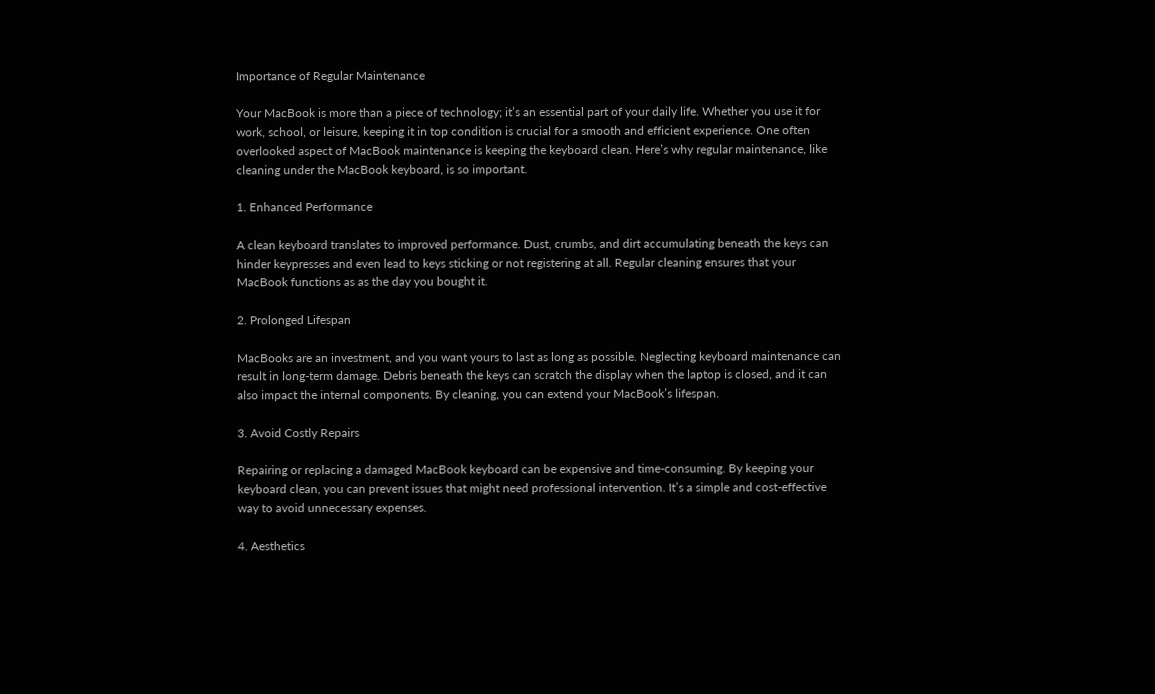Importance of Regular Maintenance

Your MacBook is more than a piece of technology; it’s an essential part of your daily life. Whether you use it for work, school, or leisure, keeping it in top condition is crucial for a smooth and efficient experience. One often overlooked aspect of MacBook maintenance is keeping the keyboard clean. Here’s why regular maintenance, like cleaning under the MacBook keyboard, is so important.

1. Enhanced Performance

A clean keyboard translates to improved performance. Dust, crumbs, and dirt accumulating beneath the keys can hinder keypresses and even lead to keys sticking or not registering at all. Regular cleaning ensures that your MacBook functions as as the day you bought it.

2. Prolonged Lifespan

MacBooks are an investment, and you want yours to last as long as possible. Neglecting keyboard maintenance can result in long-term damage. Debris beneath the keys can scratch the display when the laptop is closed, and it can also impact the internal components. By cleaning, you can extend your MacBook’s lifespan.

3. Avoid Costly Repairs

Repairing or replacing a damaged MacBook keyboard can be expensive and time-consuming. By keeping your keyboard clean, you can prevent issues that might need professional intervention. It’s a simple and cost-effective way to avoid unnecessary expenses.

4. Aesthetics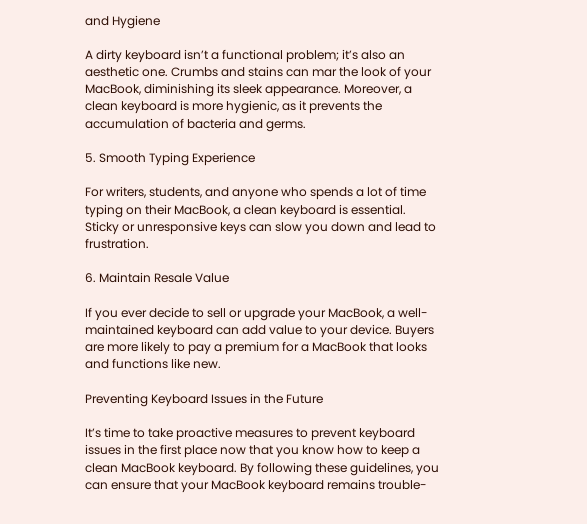and Hygiene

A dirty keyboard isn’t a functional problem; it’s also an aesthetic one. Crumbs and stains can mar the look of your MacBook, diminishing its sleek appearance. Moreover, a clean keyboard is more hygienic, as it prevents the accumulation of bacteria and germs.

5. Smooth Typing Experience

For writers, students, and anyone who spends a lot of time typing on their MacBook, a clean keyboard is essential. Sticky or unresponsive keys can slow you down and lead to frustration.

6. Maintain Resale Value

If you ever decide to sell or upgrade your MacBook, a well-maintained keyboard can add value to your device. Buyers are more likely to pay a premium for a MacBook that looks and functions like new.

Preventing Keyboard Issues in the Future

It’s time to take proactive measures to prevent keyboard issues in the first place now that you know how to keep a clean MacBook keyboard. By following these guidelines, you can ensure that your MacBook keyboard remains trouble-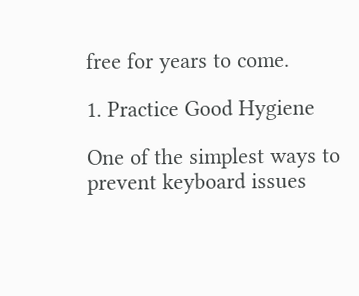free for years to come.

1. Practice Good Hygiene

One of the simplest ways to prevent keyboard issues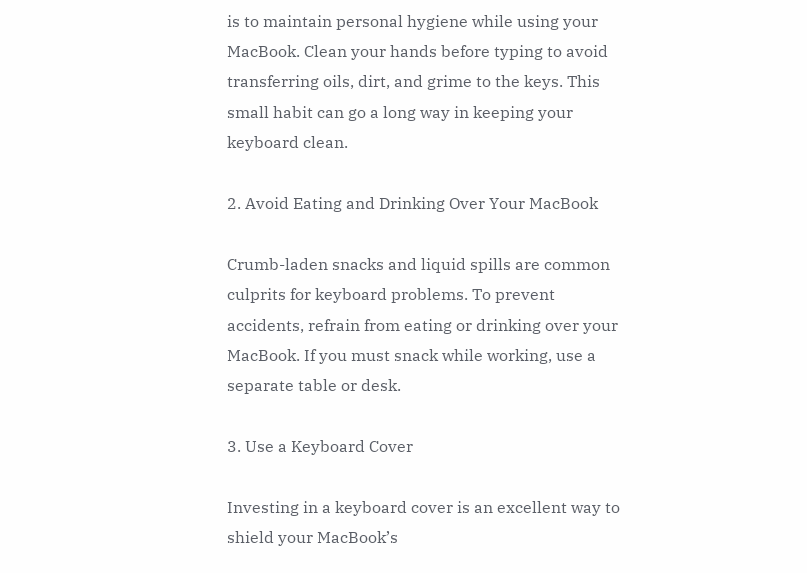is to maintain personal hygiene while using your MacBook. Clean your hands before typing to avoid transferring oils, dirt, and grime to the keys. This small habit can go a long way in keeping your keyboard clean.

2. Avoid Eating and Drinking Over Your MacBook

Crumb-laden snacks and liquid spills are common culprits for keyboard problems. To prevent accidents, refrain from eating or drinking over your MacBook. If you must snack while working, use a separate table or desk.

3. Use a Keyboard Cover

Investing in a keyboard cover is an excellent way to shield your MacBook’s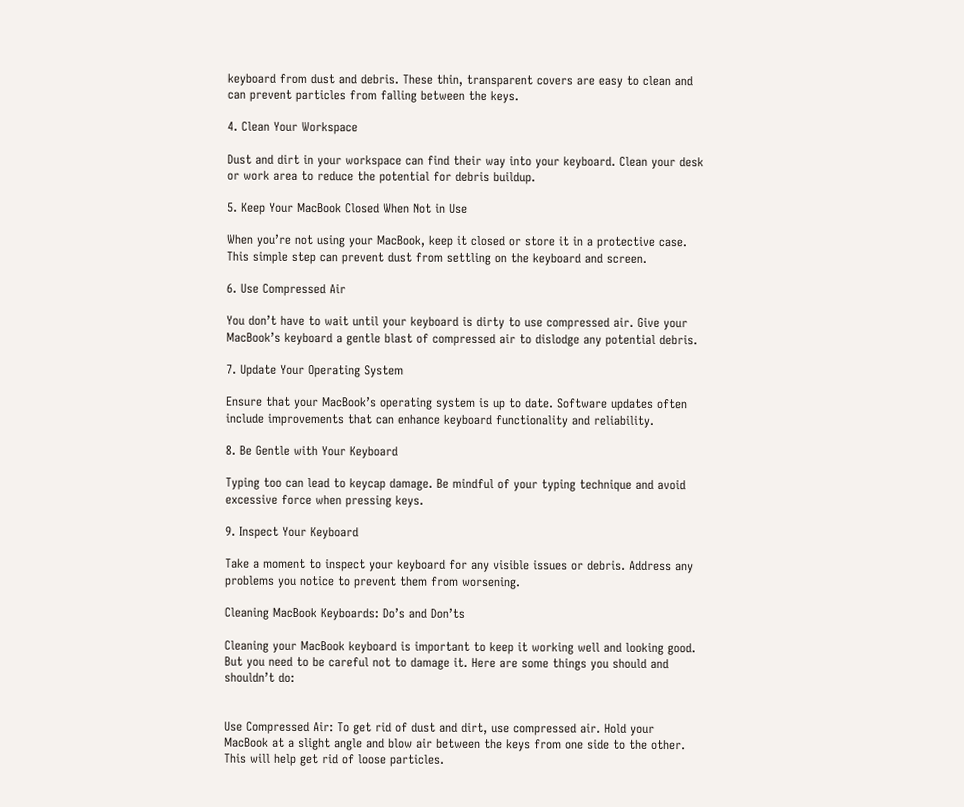keyboard from dust and debris. These thin, transparent covers are easy to clean and can prevent particles from falling between the keys.

4. Clean Your Workspace

Dust and dirt in your workspace can find their way into your keyboard. Clean your desk or work area to reduce the potential for debris buildup.

5. Keep Your MacBook Closed When Not in Use

When you’re not using your MacBook, keep it closed or store it in a protective case. This simple step can prevent dust from settling on the keyboard and screen.

6. Use Compressed Air

You don’t have to wait until your keyboard is dirty to use compressed air. Give your MacBook’s keyboard a gentle blast of compressed air to dislodge any potential debris.

7. Update Your Operating System

Ensure that your MacBook’s operating system is up to date. Software updates often include improvements that can enhance keyboard functionality and reliability.

8. Be Gentle with Your Keyboard

Typing too can lead to keycap damage. Be mindful of your typing technique and avoid excessive force when pressing keys.

9. Inspect Your Keyboard

Take a moment to inspect your keyboard for any visible issues or debris. Address any problems you notice to prevent them from worsening.

Cleaning MacBook Keyboards: Do’s and Don’ts

Cleaning your MacBook keyboard is important to keep it working well and looking good. But you need to be careful not to damage it. Here are some things you should and shouldn’t do:


Use Compressed Air: To get rid of dust and dirt, use compressed air. Hold your MacBook at a slight angle and blow air between the keys from one side to the other. This will help get rid of loose particles.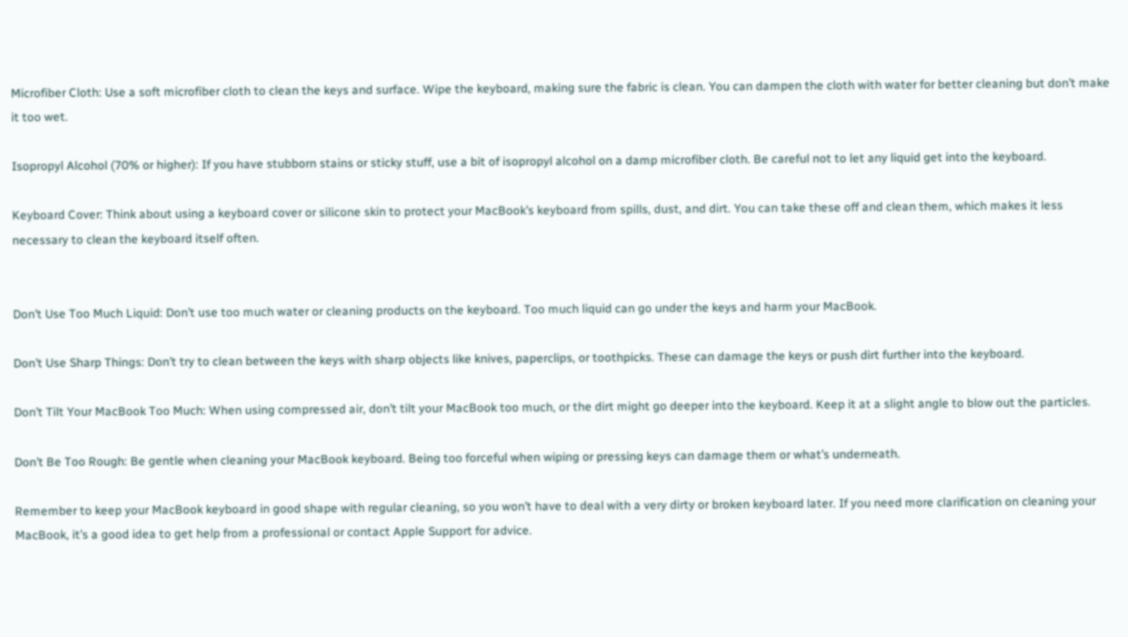Microfiber Cloth: Use a soft microfiber cloth to clean the keys and surface. Wipe the keyboard, making sure the fabric is clean. You can dampen the cloth with water for better cleaning but don’t make it too wet.

Isopropyl Alcohol (70% or higher): If you have stubborn stains or sticky stuff, use a bit of isopropyl alcohol on a damp microfiber cloth. Be careful not to let any liquid get into the keyboard.

Keyboard Cover: Think about using a keyboard cover or silicone skin to protect your MacBook’s keyboard from spills, dust, and dirt. You can take these off and clean them, which makes it less necessary to clean the keyboard itself often.


Don’t Use Too Much Liquid: Don’t use too much water or cleaning products on the keyboard. Too much liquid can go under the keys and harm your MacBook.

Don’t Use Sharp Things: Don’t try to clean between the keys with sharp objects like knives, paperclips, or toothpicks. These can damage the keys or push dirt further into the keyboard.

Don’t Tilt Your MacBook Too Much: When using compressed air, don’t tilt your MacBook too much, or the dirt might go deeper into the keyboard. Keep it at a slight angle to blow out the particles.

Don’t Be Too Rough: Be gentle when cleaning your MacBook keyboard. Being too forceful when wiping or pressing keys can damage them or what’s underneath.

Remember to keep your MacBook keyboard in good shape with regular cleaning, so you won’t have to deal with a very dirty or broken keyboard later. If you need more clarification on cleaning your MacBook, it’s a good idea to get help from a professional or contact Apple Support for advice.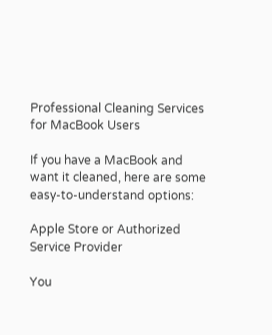Professional Cleaning Services for MacBook Users

If you have a MacBook and want it cleaned, here are some easy-to-understand options:

Apple Store or Authorized Service Provider

You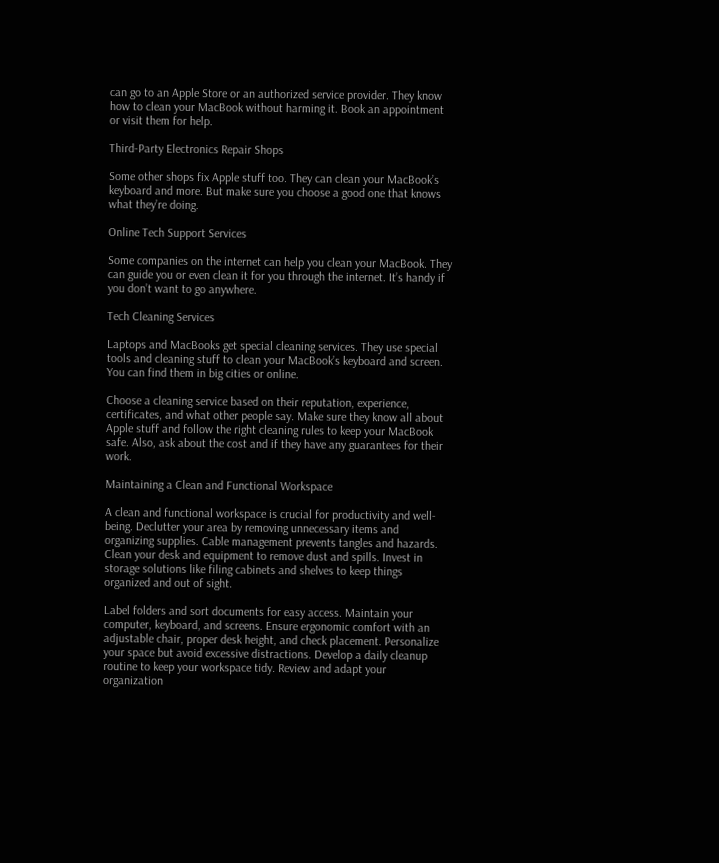can go to an Apple Store or an authorized service provider. They know how to clean your MacBook without harming it. Book an appointment or visit them for help.

Third-Party Electronics Repair Shops

Some other shops fix Apple stuff too. They can clean your MacBook’s keyboard and more. But make sure you choose a good one that knows what they’re doing.

Online Tech Support Services

Some companies on the internet can help you clean your MacBook. They can guide you or even clean it for you through the internet. It’s handy if you don’t want to go anywhere.

Tech Cleaning Services

Laptops and MacBooks get special cleaning services. They use special tools and cleaning stuff to clean your MacBook’s keyboard and screen. You can find them in big cities or online.

Choose a cleaning service based on their reputation, experience, certificates, and what other people say. Make sure they know all about Apple stuff and follow the right cleaning rules to keep your MacBook safe. Also, ask about the cost and if they have any guarantees for their work.

Maintaining a Clean and Functional Workspace

A clean and functional workspace is crucial for productivity and well-being. Declutter your area by removing unnecessary items and organizing supplies. Cable management prevents tangles and hazards. Clean your desk and equipment to remove dust and spills. Invest in storage solutions like filing cabinets and shelves to keep things organized and out of sight.

Label folders and sort documents for easy access. Maintain your computer, keyboard, and screens. Ensure ergonomic comfort with an adjustable chair, proper desk height, and check placement. Personalize your space but avoid excessive distractions. Develop a daily cleanup routine to keep your workspace tidy. Review and adapt your organization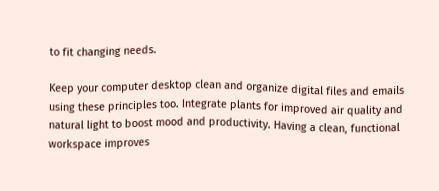to fit changing needs.

Keep your computer desktop clean and organize digital files and emails using these principles too. Integrate plants for improved air quality and natural light to boost mood and productivity. Having a clean, functional workspace improves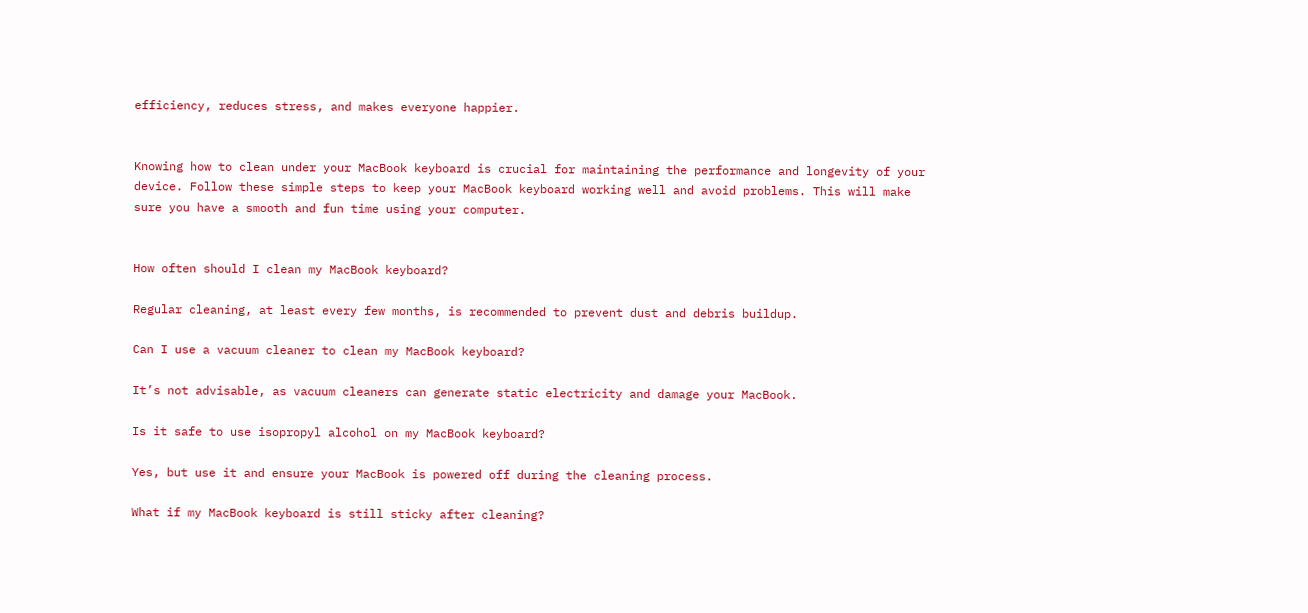efficiency, reduces stress, and makes everyone happier.


Knowing how to clean under your MacBook keyboard is crucial for maintaining the performance and longevity of your device. Follow these simple steps to keep your MacBook keyboard working well and avoid problems. This will make sure you have a smooth and fun time using your computer.


How often should I clean my MacBook keyboard?

Regular cleaning, at least every few months, is recommended to prevent dust and debris buildup.

Can I use a vacuum cleaner to clean my MacBook keyboard?

It’s not advisable, as vacuum cleaners can generate static electricity and damage your MacBook.

Is it safe to use isopropyl alcohol on my MacBook keyboard?

Yes, but use it and ensure your MacBook is powered off during the cleaning process.

What if my MacBook keyboard is still sticky after cleaning?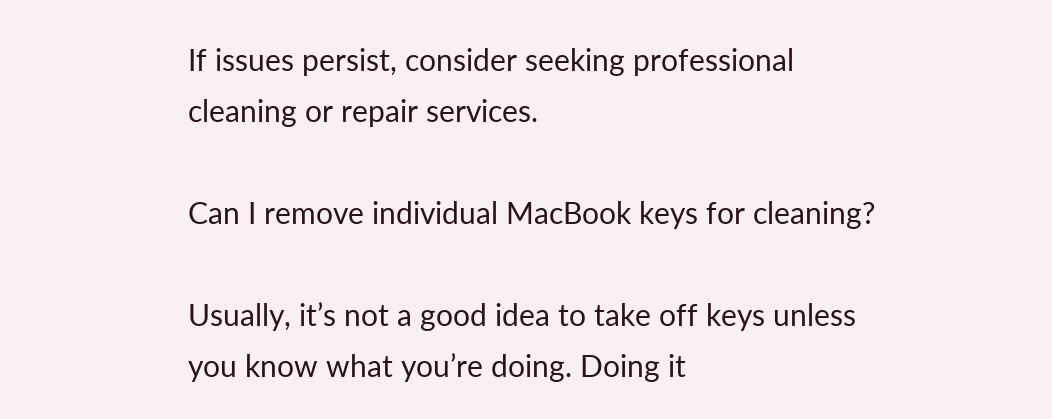If issues persist, consider seeking professional cleaning or repair services.

Can I remove individual MacBook keys for cleaning?

Usually, it’s not a good idea to take off keys unless you know what you’re doing. Doing it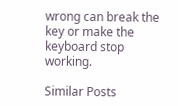wrong can break the key or make the keyboard stop working.

Similar Posts